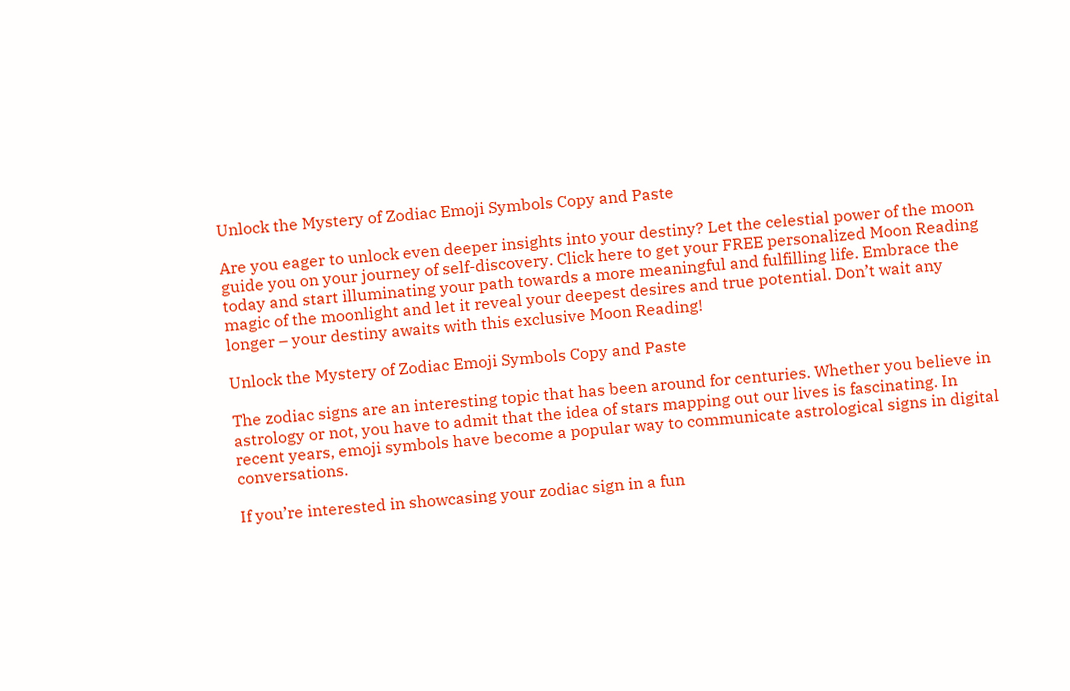Unlock the Mystery of Zodiac Emoji Symbols Copy and Paste

Are you eager to unlock even deeper insights into your destiny? Let the celestial power of the moon guide you on your journey of self-discovery. Click here to get your FREE personalized Moon Reading today and start illuminating your path towards a more meaningful and fulfilling life. Embrace the magic of the moonlight and let it reveal your deepest desires and true potential. Don’t wait any longer – your destiny awaits with this exclusive Moon Reading!

Unlock the Mystery of Zodiac Emoji Symbols Copy and Paste

The zodiac signs are an interesting topic that has been around for centuries. Whether you believe in astrology or not, you have to admit that the idea of stars mapping out our lives is fascinating. In recent years, emoji symbols have become a popular way to communicate astrological signs in digital conversations.

If you’re interested in showcasing your zodiac sign in a fun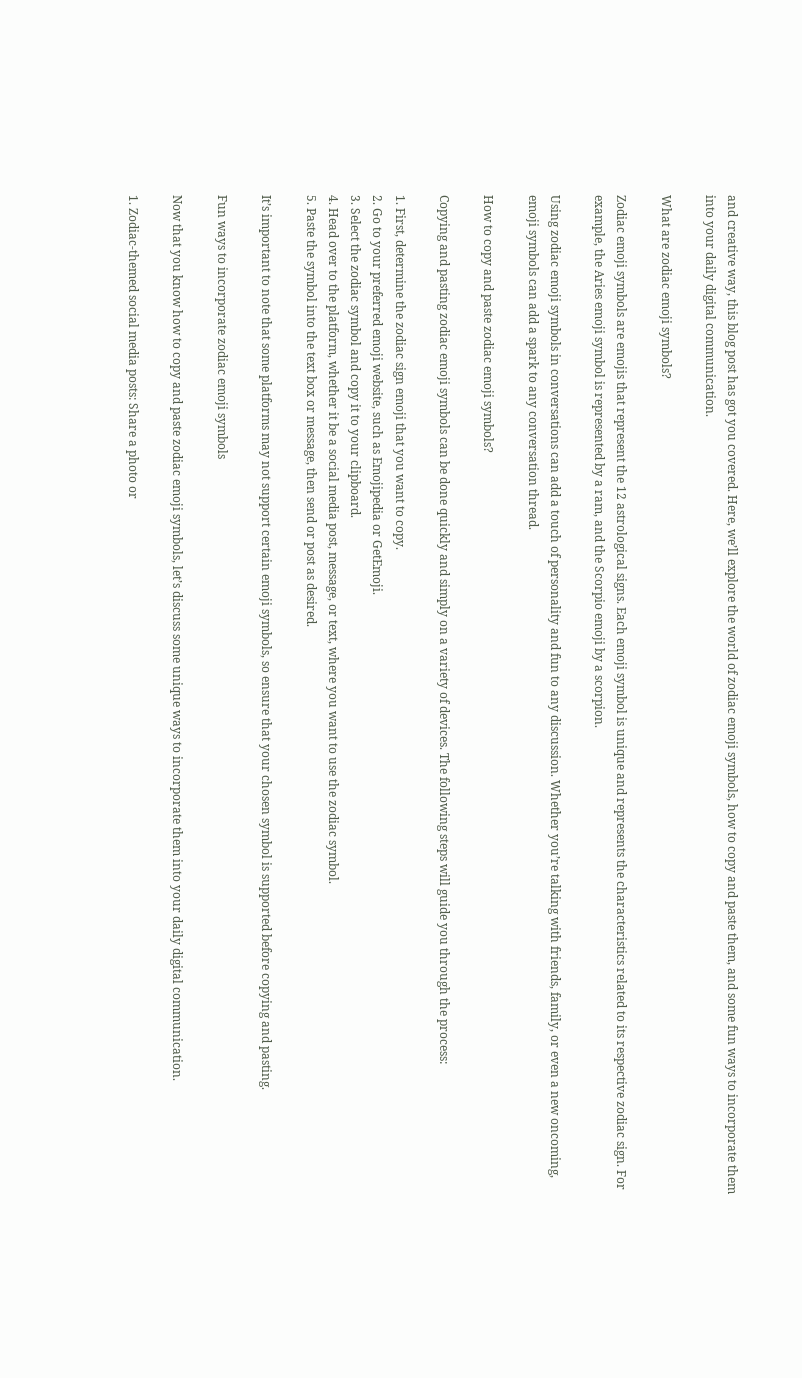and creative way, this blog post has got you covered. Here, we’ll explore the world of zodiac emoji symbols, how to copy and paste them, and some fun ways to incorporate them into your daily digital communication.

What are zodiac emoji symbols?

Zodiac emoji symbols are emojis that represent the 12 astrological signs. Each emoji symbol is unique and represents the characteristics related to its respective zodiac sign. For example, the Aries emoji symbol is represented by a ram, and the Scorpio emoji by a scorpion.

Using zodiac emoji symbols in conversations can add a touch of personality and fun to any discussion. Whether you’re talking with friends, family, or even a new oncoming, emoji symbols can add a spark to any conversation thread.

How to copy and paste zodiac emoji symbols?

Copying and pasting zodiac emoji symbols can be done quickly and simply on a variety of devices. The following steps will guide you through the process:

1. First, determine the zodiac sign emoji that you want to copy.
2. Go to your preferred emoji website, such as Emojipedia or GetEmoji.
3. Select the zodiac symbol and copy it to your clipboard.
4. Head over to the platform, whether it be a social media post, message, or text, where you want to use the zodiac symbol.
5. Paste the symbol into the text box or message, then send or post as desired.

It’s important to note that some platforms may not support certain emoji symbols, so ensure that your chosen symbol is supported before copying and pasting.

Fun ways to incorporate zodiac emoji symbols

Now that you know how to copy and paste zodiac emoji symbols, let’s discuss some unique ways to incorporate them into your daily digital communication.

1. Zodiac-themed social media posts: Share a photo or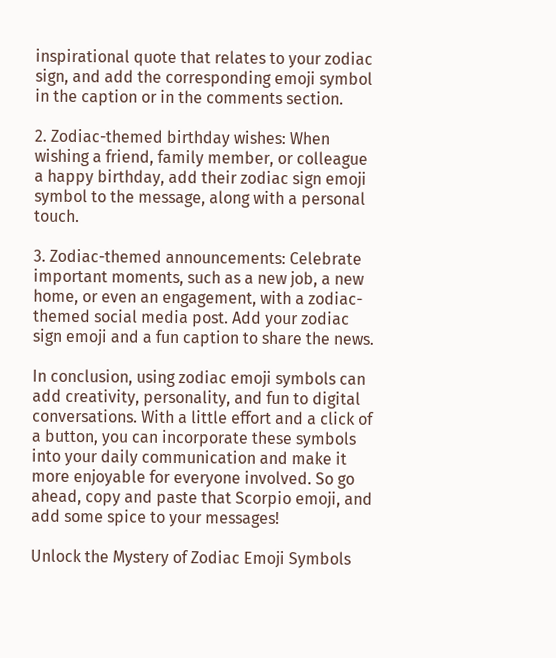inspirational quote that relates to your zodiac sign, and add the corresponding emoji symbol in the caption or in the comments section.

2. Zodiac-themed birthday wishes: When wishing a friend, family member, or colleague a happy birthday, add their zodiac sign emoji symbol to the message, along with a personal touch.

3. Zodiac-themed announcements: Celebrate important moments, such as a new job, a new home, or even an engagement, with a zodiac-themed social media post. Add your zodiac sign emoji and a fun caption to share the news.

In conclusion, using zodiac emoji symbols can add creativity, personality, and fun to digital conversations. With a little effort and a click of a button, you can incorporate these symbols into your daily communication and make it more enjoyable for everyone involved. So go ahead, copy and paste that Scorpio emoji, and add some spice to your messages!

Unlock the Mystery of Zodiac Emoji Symbols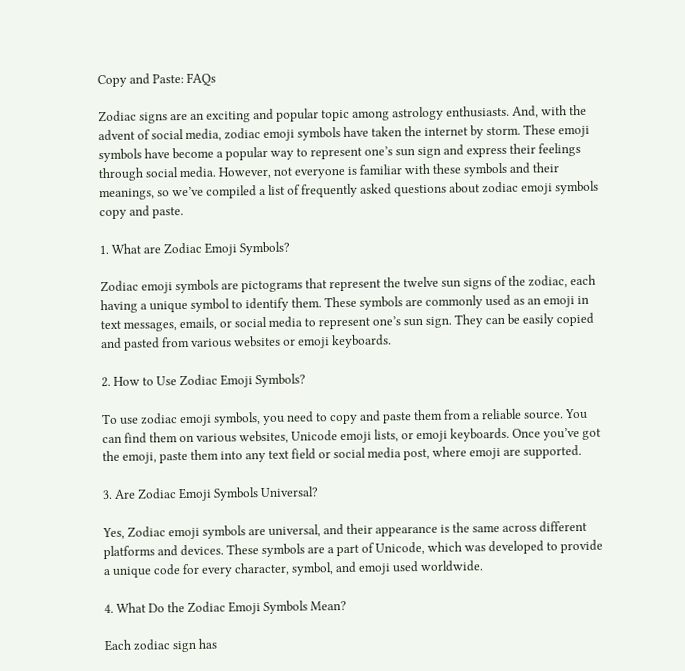Copy and Paste: FAQs

Zodiac signs are an exciting and popular topic among astrology enthusiasts. And, with the advent of social media, zodiac emoji symbols have taken the internet by storm. These emoji symbols have become a popular way to represent one’s sun sign and express their feelings through social media. However, not everyone is familiar with these symbols and their meanings, so we’ve compiled a list of frequently asked questions about zodiac emoji symbols copy and paste.

1. What are Zodiac Emoji Symbols?

Zodiac emoji symbols are pictograms that represent the twelve sun signs of the zodiac, each having a unique symbol to identify them. These symbols are commonly used as an emoji in text messages, emails, or social media to represent one’s sun sign. They can be easily copied and pasted from various websites or emoji keyboards.

2. How to Use Zodiac Emoji Symbols?

To use zodiac emoji symbols, you need to copy and paste them from a reliable source. You can find them on various websites, Unicode emoji lists, or emoji keyboards. Once you’ve got the emoji, paste them into any text field or social media post, where emoji are supported.

3. Are Zodiac Emoji Symbols Universal?

Yes, Zodiac emoji symbols are universal, and their appearance is the same across different platforms and devices. These symbols are a part of Unicode, which was developed to provide a unique code for every character, symbol, and emoji used worldwide.

4. What Do the Zodiac Emoji Symbols Mean?

Each zodiac sign has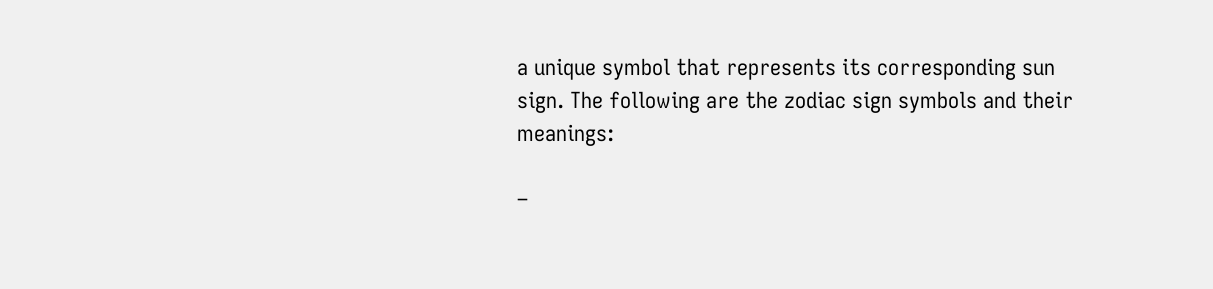a unique symbol that represents its corresponding sun sign. The following are the zodiac sign symbols and their meanings:

–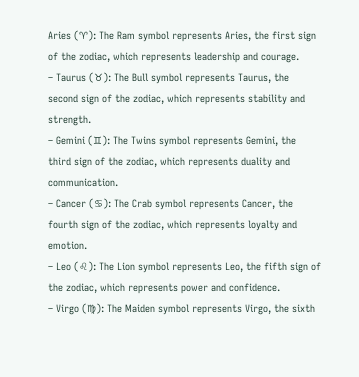Aries (♈): The Ram symbol represents Aries, the first sign of the zodiac, which represents leadership and courage.
– Taurus (♉): The Bull symbol represents Taurus, the second sign of the zodiac, which represents stability and strength.
– Gemini (♊): The Twins symbol represents Gemini, the third sign of the zodiac, which represents duality and communication.
– Cancer (♋): The Crab symbol represents Cancer, the fourth sign of the zodiac, which represents loyalty and emotion.
– Leo (♌): The Lion symbol represents Leo, the fifth sign of the zodiac, which represents power and confidence.
– Virgo (♍): The Maiden symbol represents Virgo, the sixth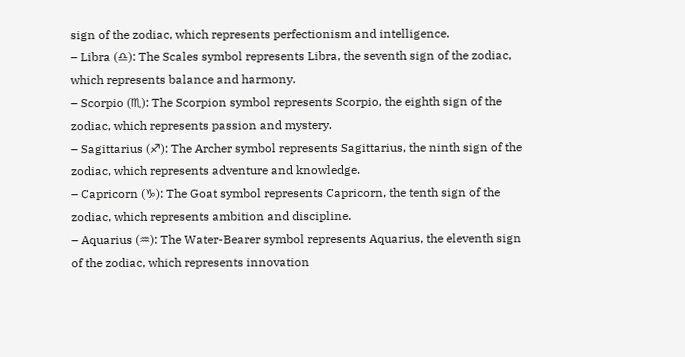sign of the zodiac, which represents perfectionism and intelligence.
– Libra (♎): The Scales symbol represents Libra, the seventh sign of the zodiac, which represents balance and harmony.
– Scorpio (♏): The Scorpion symbol represents Scorpio, the eighth sign of the zodiac, which represents passion and mystery.
– Sagittarius (♐): The Archer symbol represents Sagittarius, the ninth sign of the zodiac, which represents adventure and knowledge.
– Capricorn (♑): The Goat symbol represents Capricorn, the tenth sign of the zodiac, which represents ambition and discipline.
– Aquarius (♒): The Water-Bearer symbol represents Aquarius, the eleventh sign of the zodiac, which represents innovation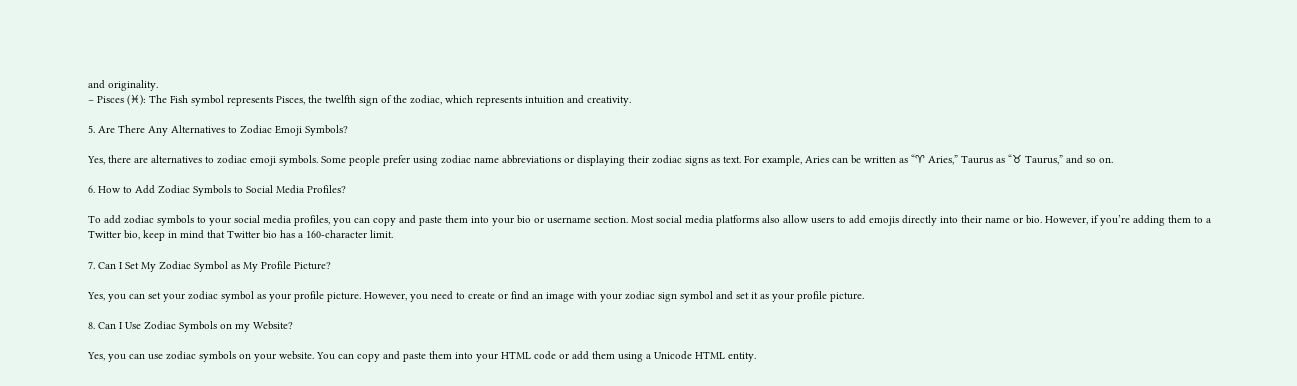and originality.
– Pisces (♓): The Fish symbol represents Pisces, the twelfth sign of the zodiac, which represents intuition and creativity.

5. Are There Any Alternatives to Zodiac Emoji Symbols?

Yes, there are alternatives to zodiac emoji symbols. Some people prefer using zodiac name abbreviations or displaying their zodiac signs as text. For example, Aries can be written as “♈ Aries,” Taurus as “♉ Taurus,” and so on.

6. How to Add Zodiac Symbols to Social Media Profiles?

To add zodiac symbols to your social media profiles, you can copy and paste them into your bio or username section. Most social media platforms also allow users to add emojis directly into their name or bio. However, if you’re adding them to a Twitter bio, keep in mind that Twitter bio has a 160-character limit.

7. Can I Set My Zodiac Symbol as My Profile Picture?

Yes, you can set your zodiac symbol as your profile picture. However, you need to create or find an image with your zodiac sign symbol and set it as your profile picture.

8. Can I Use Zodiac Symbols on my Website?

Yes, you can use zodiac symbols on your website. You can copy and paste them into your HTML code or add them using a Unicode HTML entity.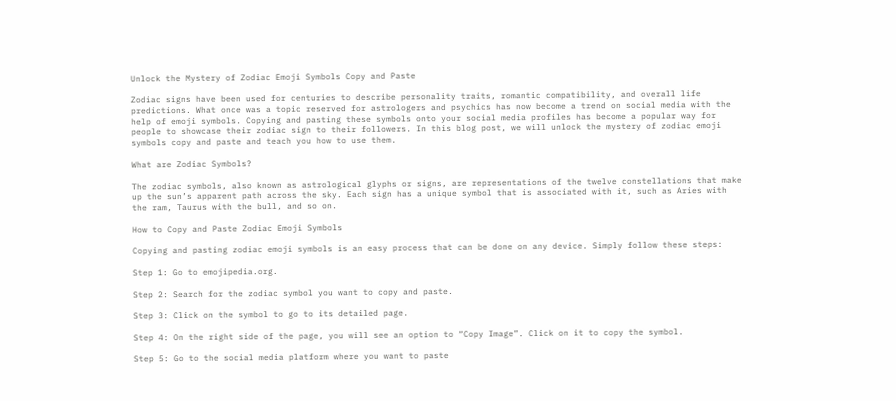Unlock the Mystery of Zodiac Emoji Symbols Copy and Paste

Zodiac signs have been used for centuries to describe personality traits, romantic compatibility, and overall life predictions. What once was a topic reserved for astrologers and psychics has now become a trend on social media with the help of emoji symbols. Copying and pasting these symbols onto your social media profiles has become a popular way for people to showcase their zodiac sign to their followers. In this blog post, we will unlock the mystery of zodiac emoji symbols copy and paste and teach you how to use them.

What are Zodiac Symbols?

The zodiac symbols, also known as astrological glyphs or signs, are representations of the twelve constellations that make up the sun’s apparent path across the sky. Each sign has a unique symbol that is associated with it, such as Aries with the ram, Taurus with the bull, and so on.

How to Copy and Paste Zodiac Emoji Symbols

Copying and pasting zodiac emoji symbols is an easy process that can be done on any device. Simply follow these steps:

Step 1: Go to emojipedia.org.

Step 2: Search for the zodiac symbol you want to copy and paste.

Step 3: Click on the symbol to go to its detailed page.

Step 4: On the right side of the page, you will see an option to “Copy Image”. Click on it to copy the symbol.

Step 5: Go to the social media platform where you want to paste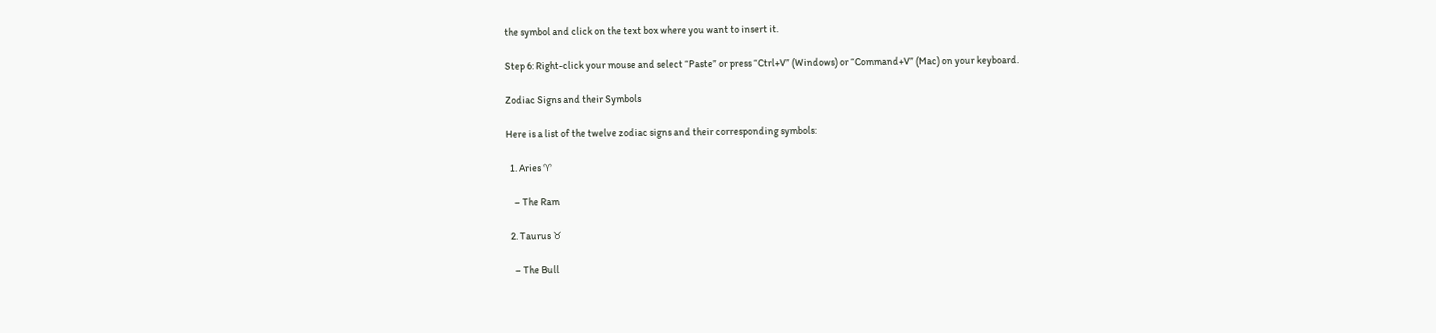the symbol and click on the text box where you want to insert it.

Step 6: Right-click your mouse and select “Paste” or press “Ctrl+V” (Windows) or “Command+V” (Mac) on your keyboard.

Zodiac Signs and their Symbols

Here is a list of the twelve zodiac signs and their corresponding symbols:

  1. Aries ♈

    – The Ram

  2. Taurus ♉

    – The Bull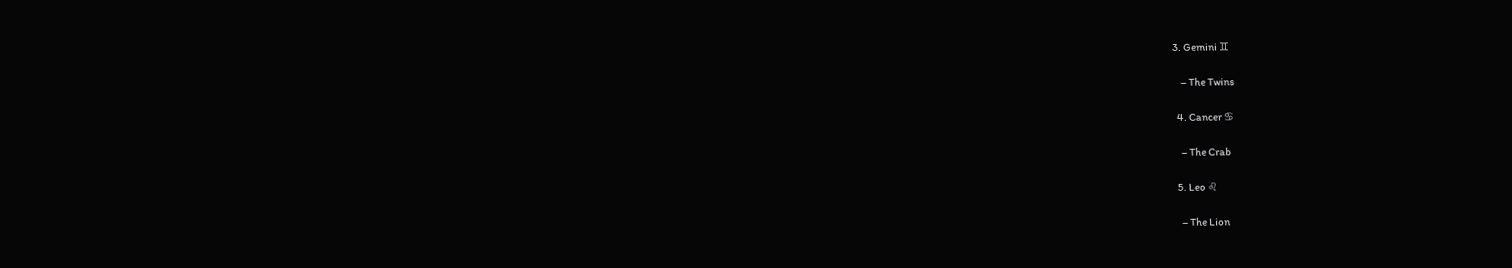3. Gemini ♊

    – The Twins

  4. Cancer ♋

    – The Crab

  5. Leo ♌

    – The Lion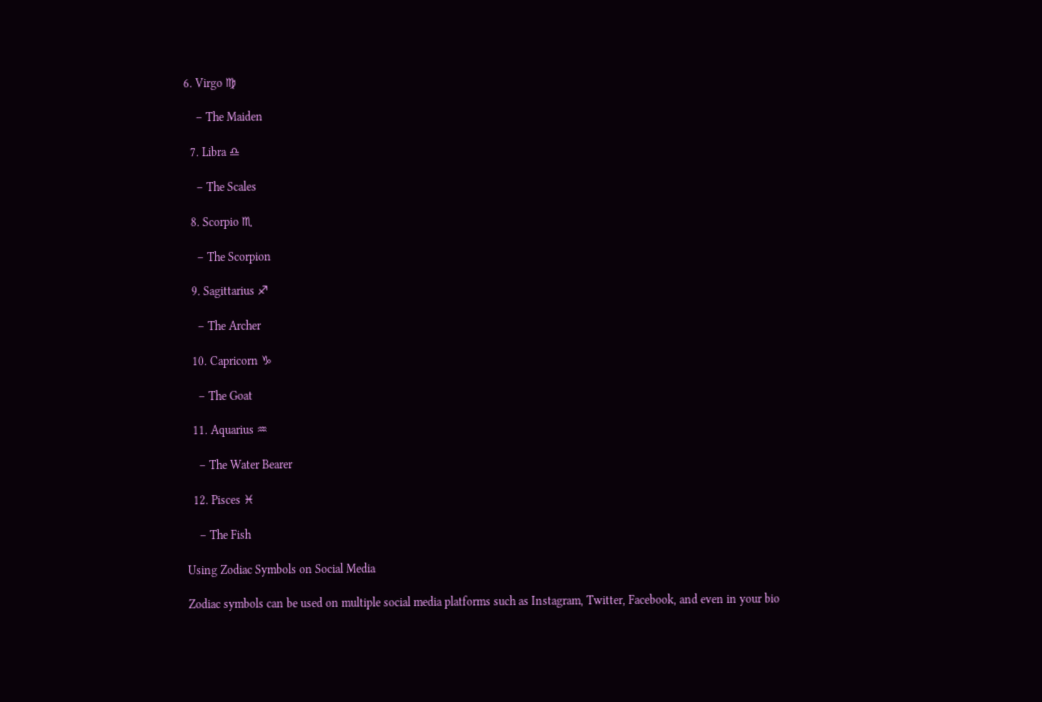6. Virgo ♍

    – The Maiden

  7. Libra ♎

    – The Scales

  8. Scorpio ♏

    – The Scorpion

  9. Sagittarius ♐

    – The Archer

  10. Capricorn ♑

    – The Goat

  11. Aquarius ♒

    – The Water Bearer

  12. Pisces ♓

    – The Fish

Using Zodiac Symbols on Social Media

Zodiac symbols can be used on multiple social media platforms such as Instagram, Twitter, Facebook, and even in your bio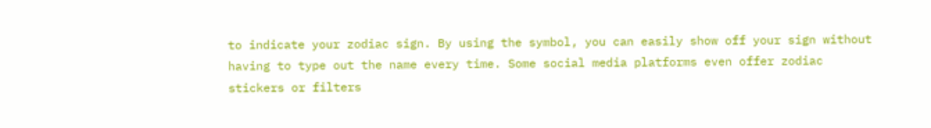to indicate your zodiac sign. By using the symbol, you can easily show off your sign without having to type out the name every time. Some social media platforms even offer zodiac stickers or filters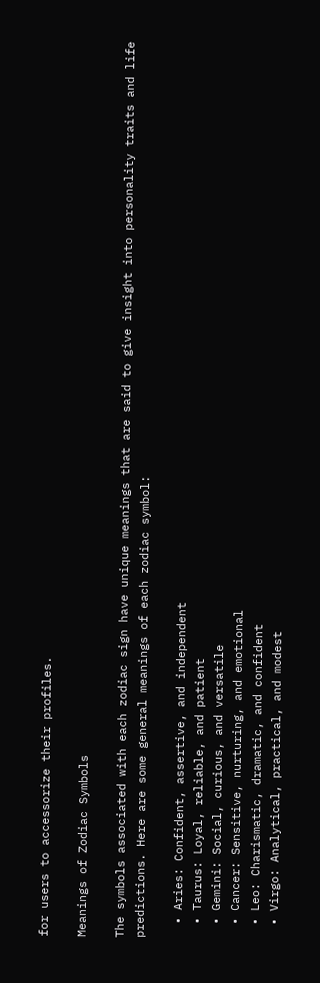for users to accessorize their profiles.

Meanings of Zodiac Symbols

The symbols associated with each zodiac sign have unique meanings that are said to give insight into personality traits and life predictions. Here are some general meanings of each zodiac symbol:

  • Aries: Confident, assertive, and independent
  • Taurus: Loyal, reliable, and patient
  • Gemini: Social, curious, and versatile
  • Cancer: Sensitive, nurturing, and emotional
  • Leo: Charismatic, dramatic, and confident
  • Virgo: Analytical, practical, and modest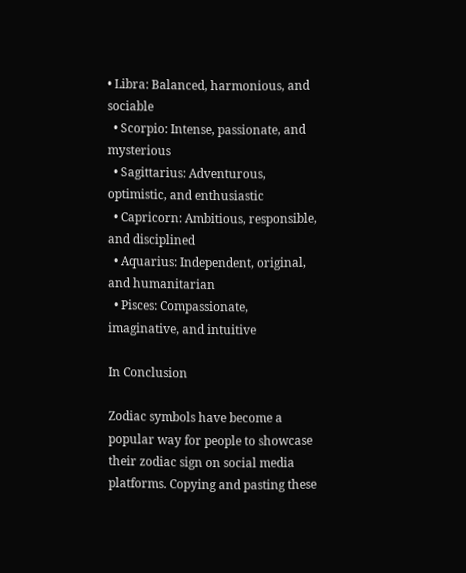• Libra: Balanced, harmonious, and sociable
  • Scorpio: Intense, passionate, and mysterious
  • Sagittarius: Adventurous, optimistic, and enthusiastic
  • Capricorn: Ambitious, responsible, and disciplined
  • Aquarius: Independent, original, and humanitarian
  • Pisces: Compassionate, imaginative, and intuitive

In Conclusion

Zodiac symbols have become a popular way for people to showcase their zodiac sign on social media platforms. Copying and pasting these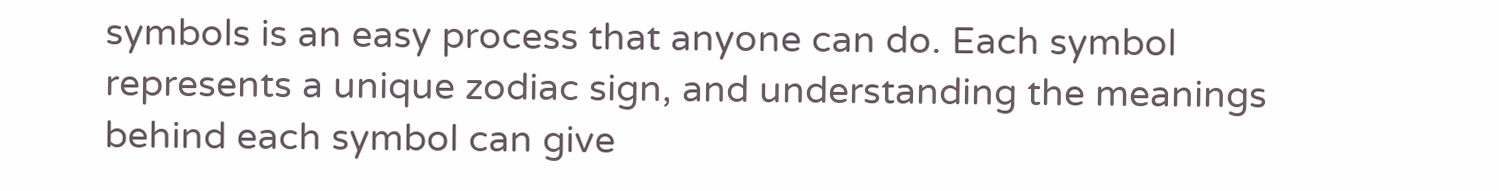symbols is an easy process that anyone can do. Each symbol represents a unique zodiac sign, and understanding the meanings behind each symbol can give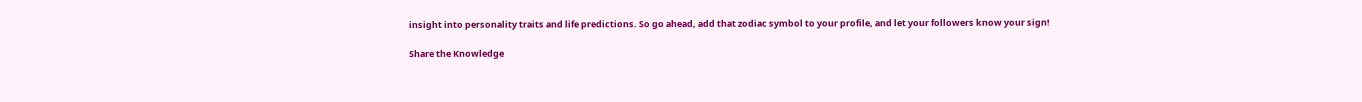insight into personality traits and life predictions. So go ahead, add that zodiac symbol to your profile, and let your followers know your sign!

Share the Knowledge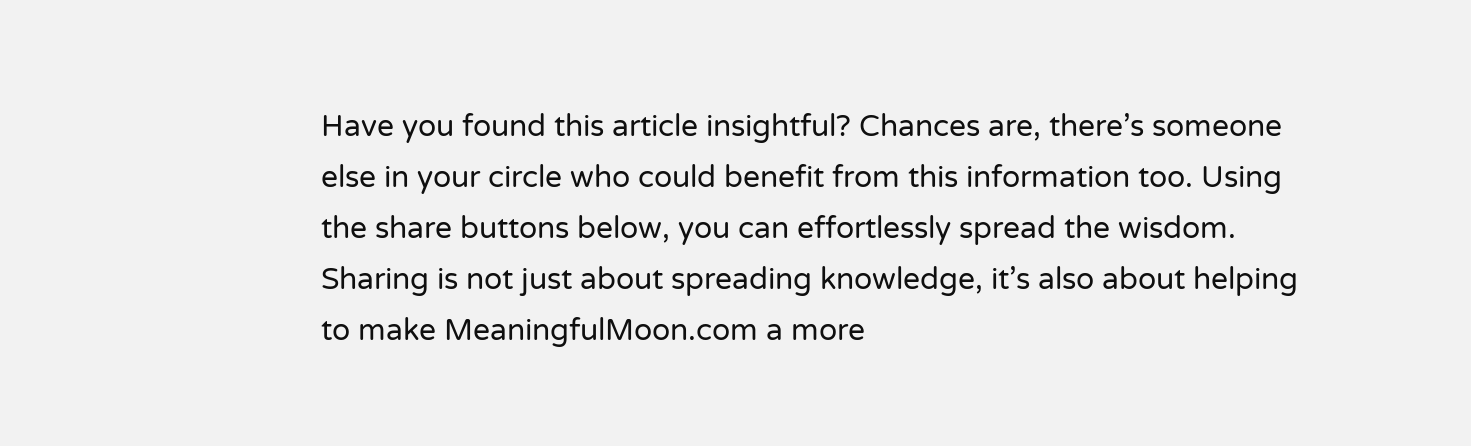Have you found this article insightful? Chances are, there’s someone else in your circle who could benefit from this information too. Using the share buttons below, you can effortlessly spread the wisdom. Sharing is not just about spreading knowledge, it’s also about helping to make MeaningfulMoon.com a more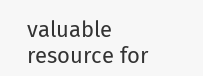valuable resource for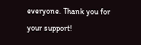everyone. Thank you for your support!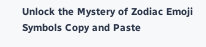Unlock the Mystery of Zodiac Emoji Symbols Copy and Paste